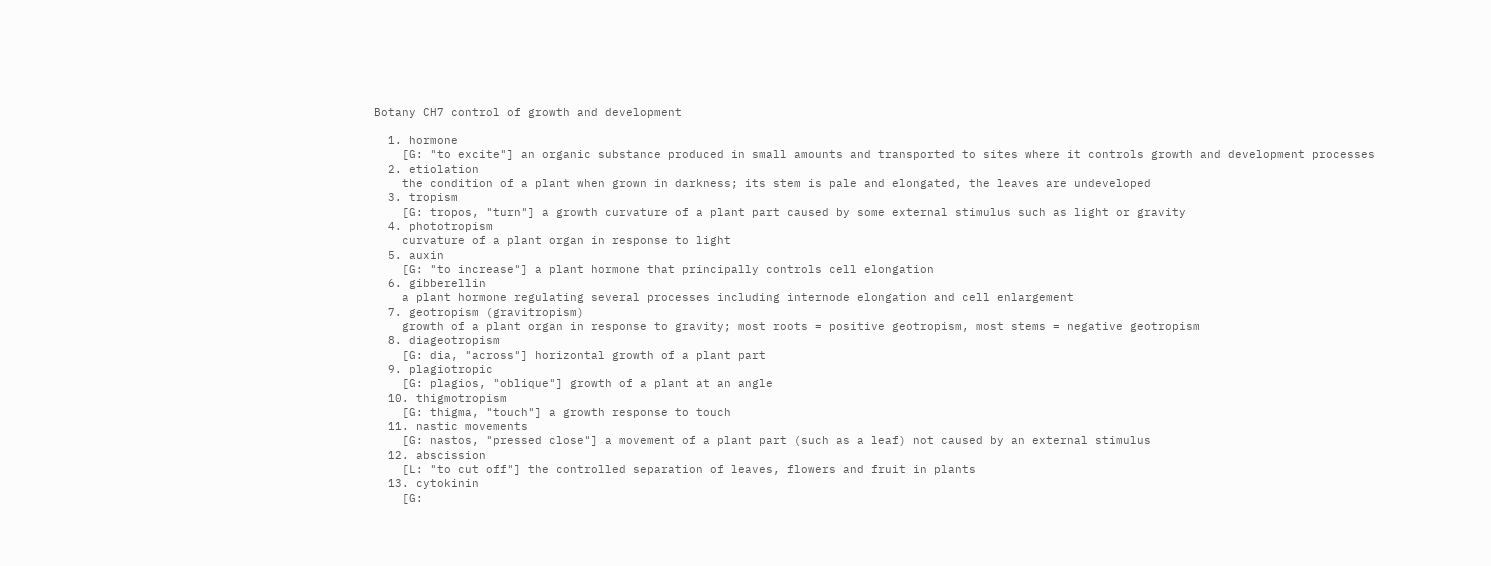Botany CH7 control of growth and development

  1. hormone
    [G: "to excite"] an organic substance produced in small amounts and transported to sites where it controls growth and development processes
  2. etiolation
    the condition of a plant when grown in darkness; its stem is pale and elongated, the leaves are undeveloped
  3. tropism
    [G: tropos, "turn"] a growth curvature of a plant part caused by some external stimulus such as light or gravity
  4. phototropism
    curvature of a plant organ in response to light
  5. auxin
    [G: "to increase"] a plant hormone that principally controls cell elongation
  6. gibberellin
    a plant hormone regulating several processes including internode elongation and cell enlargement
  7. geotropism (gravitropism)
    growth of a plant organ in response to gravity; most roots = positive geotropism, most stems = negative geotropism
  8. diageotropism
    [G: dia, "across"] horizontal growth of a plant part
  9. plagiotropic
    [G: plagios, "oblique"] growth of a plant at an angle
  10. thigmotropism
    [G: thigma, "touch"] a growth response to touch
  11. nastic movements
    [G: nastos, "pressed close"] a movement of a plant part (such as a leaf) not caused by an external stimulus
  12. abscission
    [L: "to cut off"] the controlled separation of leaves, flowers and fruit in plants
  13. cytokinin
    [G: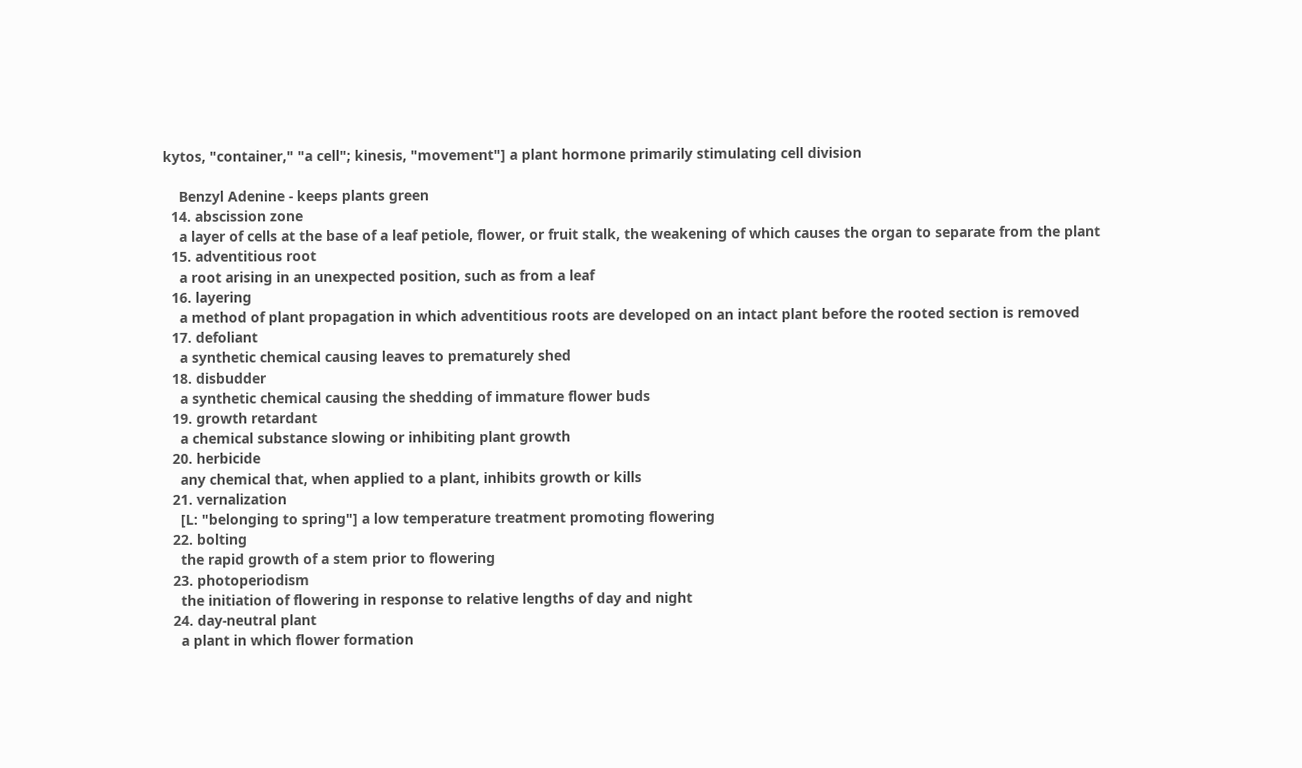kytos, "container," "a cell"; kinesis, "movement"] a plant hormone primarily stimulating cell division

    Benzyl Adenine - keeps plants green
  14. abscission zone
    a layer of cells at the base of a leaf petiole, flower, or fruit stalk, the weakening of which causes the organ to separate from the plant
  15. adventitious root
    a root arising in an unexpected position, such as from a leaf
  16. layering
    a method of plant propagation in which adventitious roots are developed on an intact plant before the rooted section is removed
  17. defoliant
    a synthetic chemical causing leaves to prematurely shed
  18. disbudder
    a synthetic chemical causing the shedding of immature flower buds
  19. growth retardant
    a chemical substance slowing or inhibiting plant growth
  20. herbicide
    any chemical that, when applied to a plant, inhibits growth or kills
  21. vernalization
    [L: "belonging to spring"] a low temperature treatment promoting flowering
  22. bolting
    the rapid growth of a stem prior to flowering
  23. photoperiodism
    the initiation of flowering in response to relative lengths of day and night
  24. day-neutral plant
    a plant in which flower formation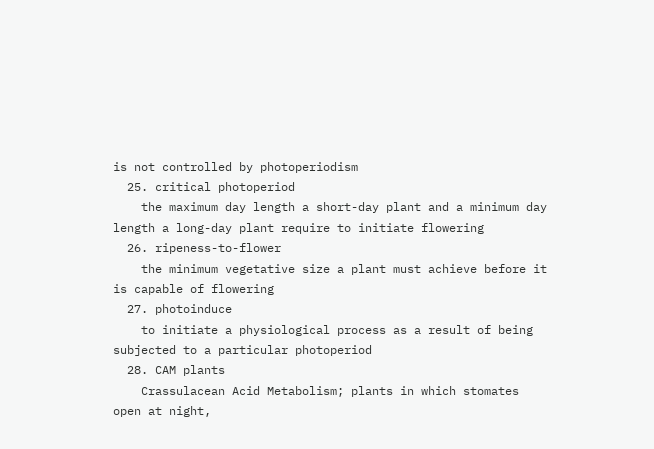is not controlled by photoperiodism
  25. critical photoperiod
    the maximum day length a short-day plant and a minimum day length a long-day plant require to initiate flowering
  26. ripeness-to-flower
    the minimum vegetative size a plant must achieve before it is capable of flowering
  27. photoinduce
    to initiate a physiological process as a result of being subjected to a particular photoperiod
  28. CAM plants
    Crassulacean Acid Metabolism; plants in which stomates open at night,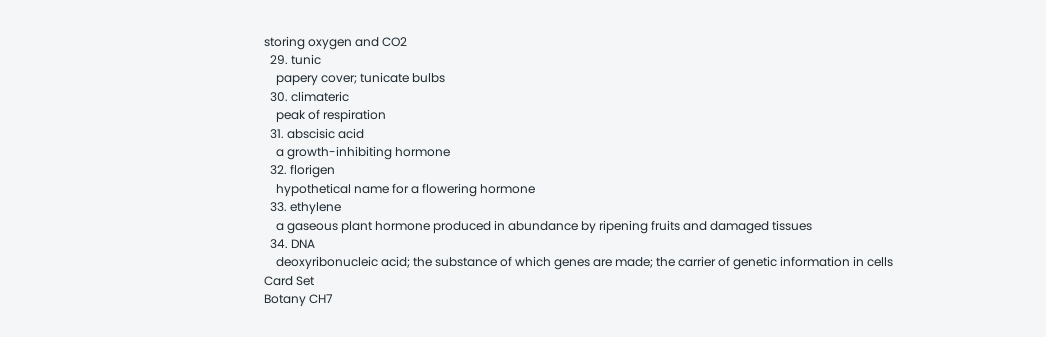storing oxygen and CO2
  29. tunic
    papery cover; tunicate bulbs
  30. climateric
    peak of respiration
  31. abscisic acid
    a growth-inhibiting hormone
  32. florigen
    hypothetical name for a flowering hormone
  33. ethylene
    a gaseous plant hormone produced in abundance by ripening fruits and damaged tissues
  34. DNA
    deoxyribonucleic acid; the substance of which genes are made; the carrier of genetic information in cells
Card Set
Botany CH7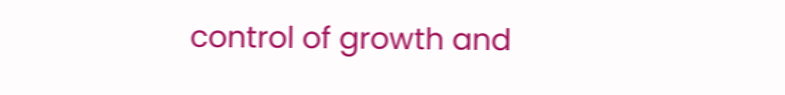control of growth and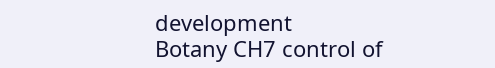development
Botany CH7 control of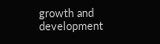growth and development